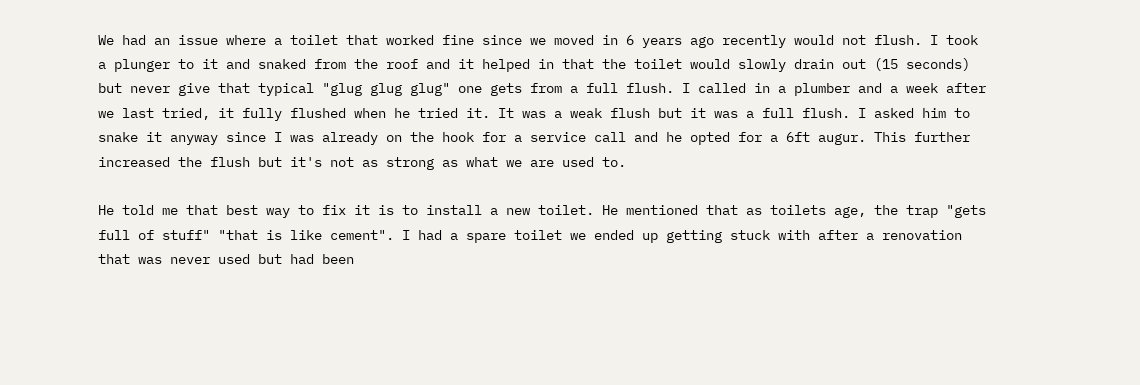We had an issue where a toilet that worked fine since we moved in 6 years ago recently would not flush. I took a plunger to it and snaked from the roof and it helped in that the toilet would slowly drain out (15 seconds) but never give that typical "glug glug glug" one gets from a full flush. I called in a plumber and a week after we last tried, it fully flushed when he tried it. It was a weak flush but it was a full flush. I asked him to snake it anyway since I was already on the hook for a service call and he opted for a 6ft augur. This further increased the flush but it's not as strong as what we are used to.

He told me that best way to fix it is to install a new toilet. He mentioned that as toilets age, the trap "gets full of stuff" "that is like cement". I had a spare toilet we ended up getting stuck with after a renovation that was never used but had been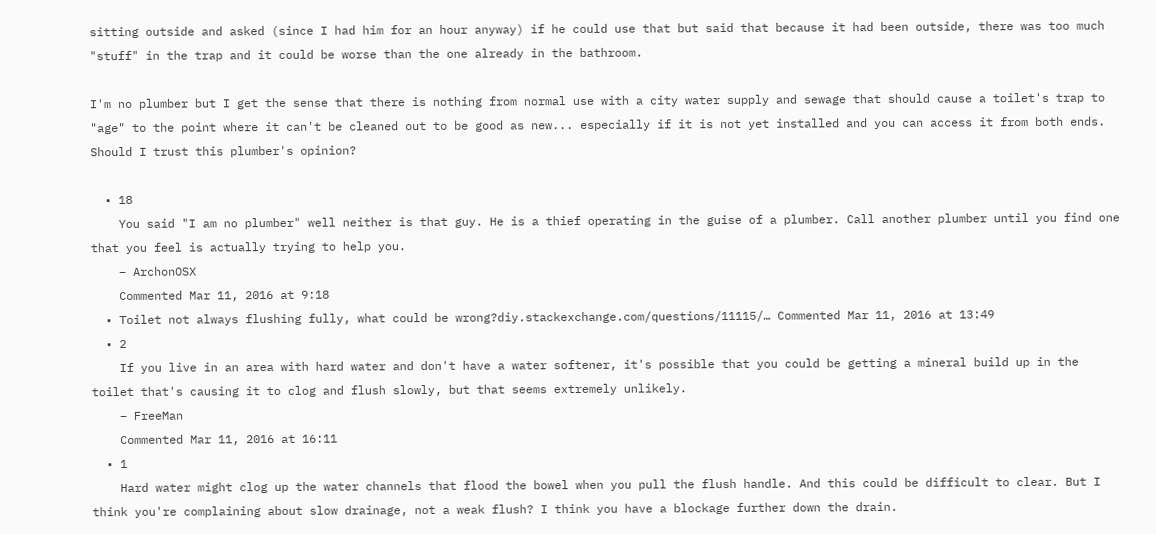sitting outside and asked (since I had him for an hour anyway) if he could use that but said that because it had been outside, there was too much "stuff" in the trap and it could be worse than the one already in the bathroom.

I'm no plumber but I get the sense that there is nothing from normal use with a city water supply and sewage that should cause a toilet's trap to "age" to the point where it can't be cleaned out to be good as new... especially if it is not yet installed and you can access it from both ends. Should I trust this plumber's opinion?

  • 18
    You said "I am no plumber" well neither is that guy. He is a thief operating in the guise of a plumber. Call another plumber until you find one that you feel is actually trying to help you.
    – ArchonOSX
    Commented Mar 11, 2016 at 9:18
  • Toilet not always flushing fully, what could be wrong?diy.stackexchange.com/questions/11115/… Commented Mar 11, 2016 at 13:49
  • 2
    If you live in an area with hard water and don't have a water softener, it's possible that you could be getting a mineral build up in the toilet that's causing it to clog and flush slowly, but that seems extremely unlikely.
    – FreeMan
    Commented Mar 11, 2016 at 16:11
  • 1
    Hard water might clog up the water channels that flood the bowel when you pull the flush handle. And this could be difficult to clear. But I think you're complaining about slow drainage, not a weak flush? I think you have a blockage further down the drain.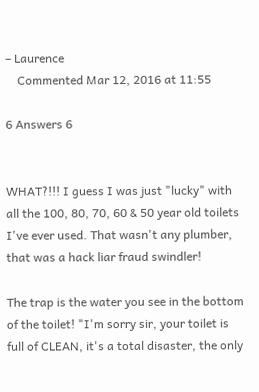– Laurence
    Commented Mar 12, 2016 at 11:55

6 Answers 6


WHAT?!!! I guess I was just "lucky" with all the 100, 80, 70, 60 & 50 year old toilets I've ever used. That wasn't any plumber, that was a hack liar fraud swindler!

The trap is the water you see in the bottom of the toilet! "I'm sorry sir, your toilet is full of CLEAN, it's a total disaster, the only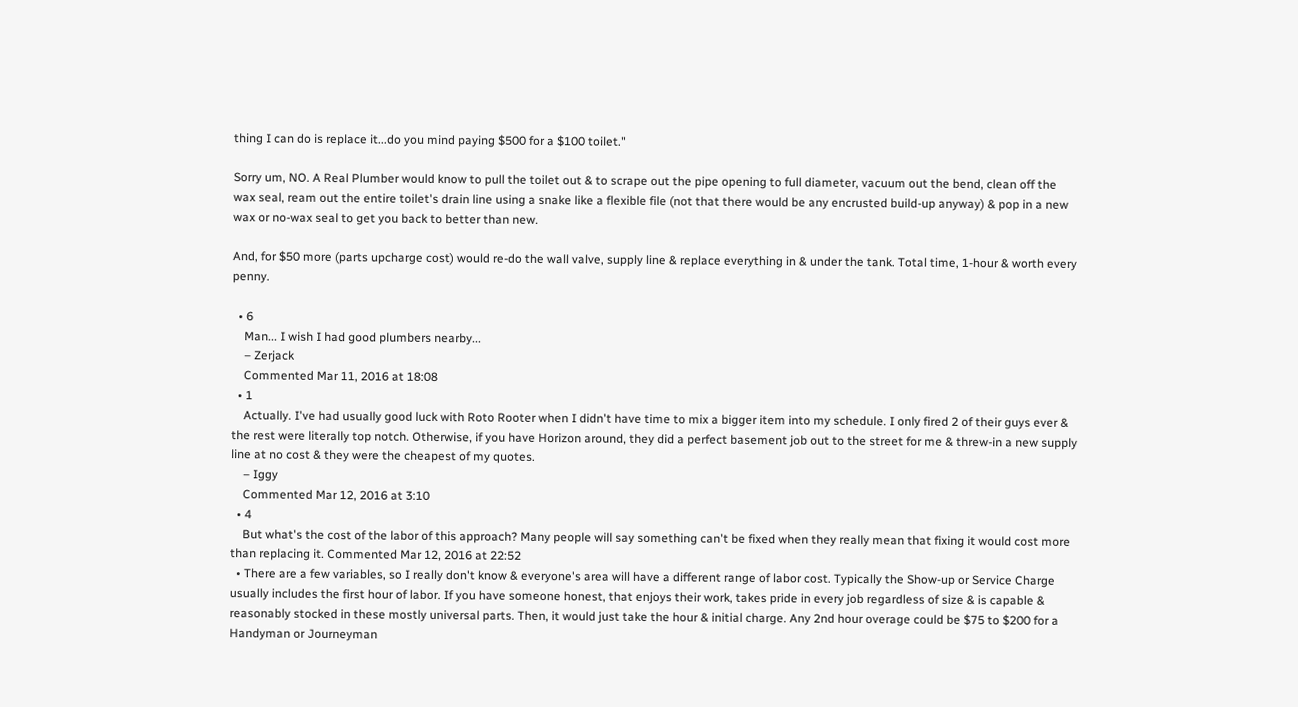thing I can do is replace it...do you mind paying $500 for a $100 toilet."

Sorry um, NO. A Real Plumber would know to pull the toilet out & to scrape out the pipe opening to full diameter, vacuum out the bend, clean off the wax seal, ream out the entire toilet's drain line using a snake like a flexible file (not that there would be any encrusted build-up anyway) & pop in a new wax or no-wax seal to get you back to better than new.

And, for $50 more (parts upcharge cost) would re-do the wall valve, supply line & replace everything in & under the tank. Total time, 1-hour & worth every penny.

  • 6
    Man... I wish I had good plumbers nearby...
    – Zerjack
    Commented Mar 11, 2016 at 18:08
  • 1
    Actually. I've had usually good luck with Roto Rooter when I didn't have time to mix a bigger item into my schedule. I only fired 2 of their guys ever & the rest were literally top notch. Otherwise, if you have Horizon around, they did a perfect basement job out to the street for me & threw-in a new supply line at no cost & they were the cheapest of my quotes.
    – Iggy
    Commented Mar 12, 2016 at 3:10
  • 4
    But what's the cost of the labor of this approach? Many people will say something can't be fixed when they really mean that fixing it would cost more than replacing it. Commented Mar 12, 2016 at 22:52
  • There are a few variables, so I really don't know & everyone's area will have a different range of labor cost. Typically the Show-up or Service Charge usually includes the first hour of labor. If you have someone honest, that enjoys their work, takes pride in every job regardless of size & is capable & reasonably stocked in these mostly universal parts. Then, it would just take the hour & initial charge. Any 2nd hour overage could be $75 to $200 for a Handyman or Journeyman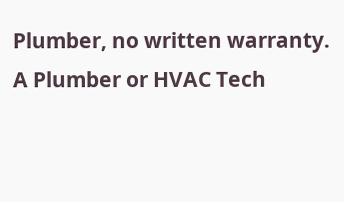Plumber, no written warranty. A Plumber or HVAC Tech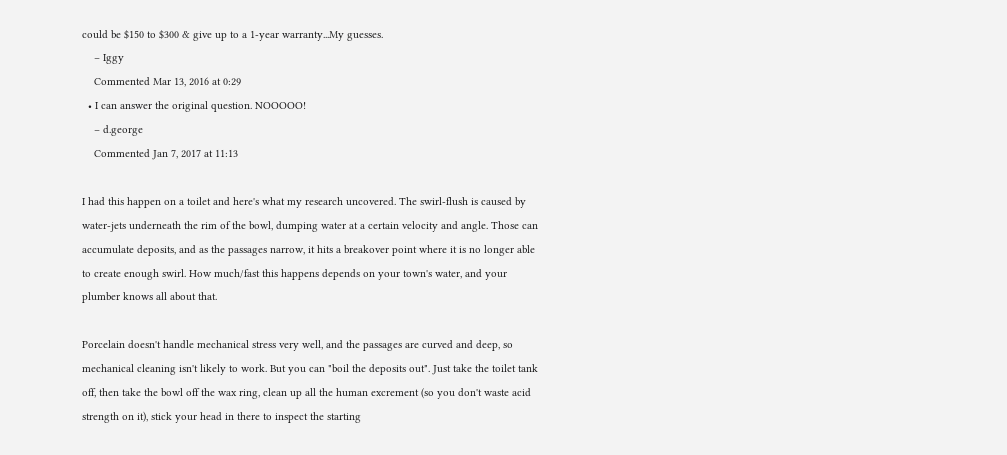could be $150 to $300 & give up to a 1-year warranty...My guesses.
    – Iggy
    Commented Mar 13, 2016 at 0:29
  • I can answer the original question. NOOOOO!
    – d.george
    Commented Jan 7, 2017 at 11:13

I had this happen on a toilet and here's what my research uncovered. The swirl-flush is caused by water-jets underneath the rim of the bowl, dumping water at a certain velocity and angle. Those can accumulate deposits, and as the passages narrow, it hits a breakover point where it is no longer able to create enough swirl. How much/fast this happens depends on your town's water, and your plumber knows all about that.

Porcelain doesn't handle mechanical stress very well, and the passages are curved and deep, so mechanical cleaning isn't likely to work. But you can "boil the deposits out". Just take the toilet tank off, then take the bowl off the wax ring, clean up all the human excrement (so you don't waste acid strength on it), stick your head in there to inspect the starting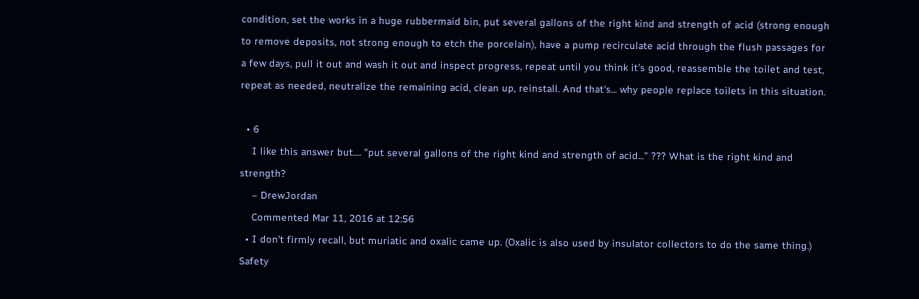condition, set the works in a huge rubbermaid bin, put several gallons of the right kind and strength of acid (strong enough to remove deposits, not strong enough to etch the porcelain), have a pump recirculate acid through the flush passages for a few days, pull it out and wash it out and inspect progress, repeat until you think it's good, reassemble the toilet and test, repeat as needed, neutralize the remaining acid, clean up, reinstall. And that's... why people replace toilets in this situation.

  • 6
    I like this answer but.... "put several gallons of the right kind and strength of acid..." ??? What is the right kind and strength?
    – DrewJordan
    Commented Mar 11, 2016 at 12:56
  • I don't firmly recall, but muriatic and oxalic came up. (Oxalic is also used by insulator collectors to do the same thing.) Safety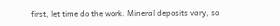first, let time do the work. Mineral deposits vary, so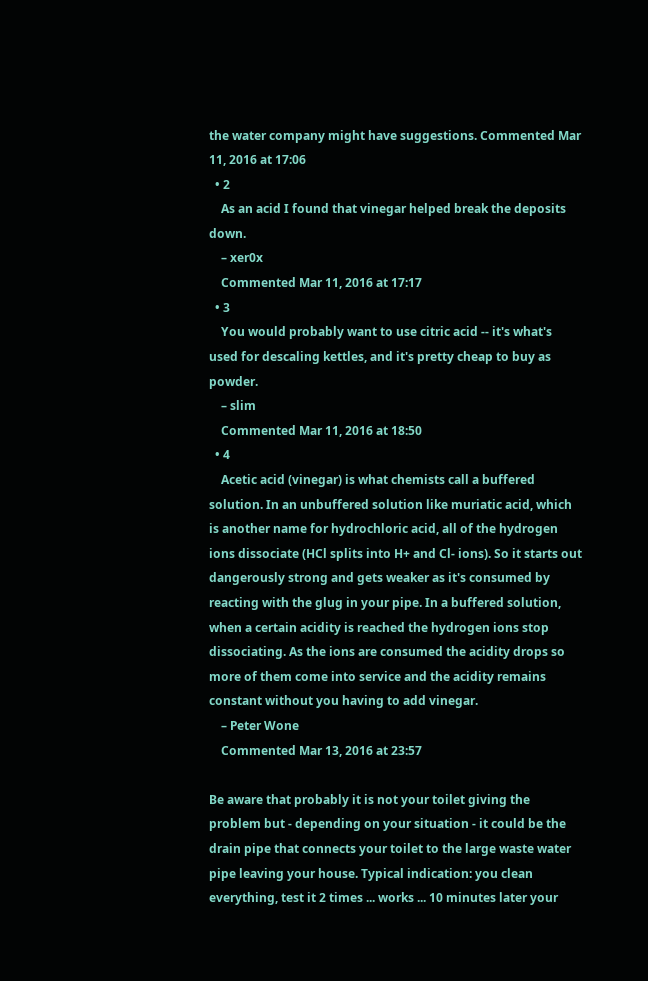the water company might have suggestions. Commented Mar 11, 2016 at 17:06
  • 2
    As an acid I found that vinegar helped break the deposits down.
    – xer0x
    Commented Mar 11, 2016 at 17:17
  • 3
    You would probably want to use citric acid -- it's what's used for descaling kettles, and it's pretty cheap to buy as powder.
    – slim
    Commented Mar 11, 2016 at 18:50
  • 4
    Acetic acid (vinegar) is what chemists call a buffered solution. In an unbuffered solution like muriatic acid, which is another name for hydrochloric acid, all of the hydrogen ions dissociate (HCl splits into H+ and Cl- ions). So it starts out dangerously strong and gets weaker as it's consumed by reacting with the glug in your pipe. In a buffered solution, when a certain acidity is reached the hydrogen ions stop dissociating. As the ions are consumed the acidity drops so more of them come into service and the acidity remains constant without you having to add vinegar.
    – Peter Wone
    Commented Mar 13, 2016 at 23:57

Be aware that probably it is not your toilet giving the problem but - depending on your situation - it could be the drain pipe that connects your toilet to the large waste water pipe leaving your house. Typical indication: you clean everything, test it 2 times ... works ... 10 minutes later your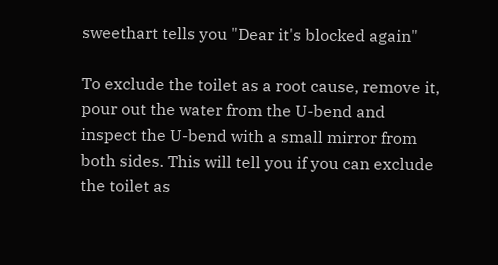sweethart tells you "Dear it's blocked again"

To exclude the toilet as a root cause, remove it, pour out the water from the U-bend and inspect the U-bend with a small mirror from both sides. This will tell you if you can exclude the toilet as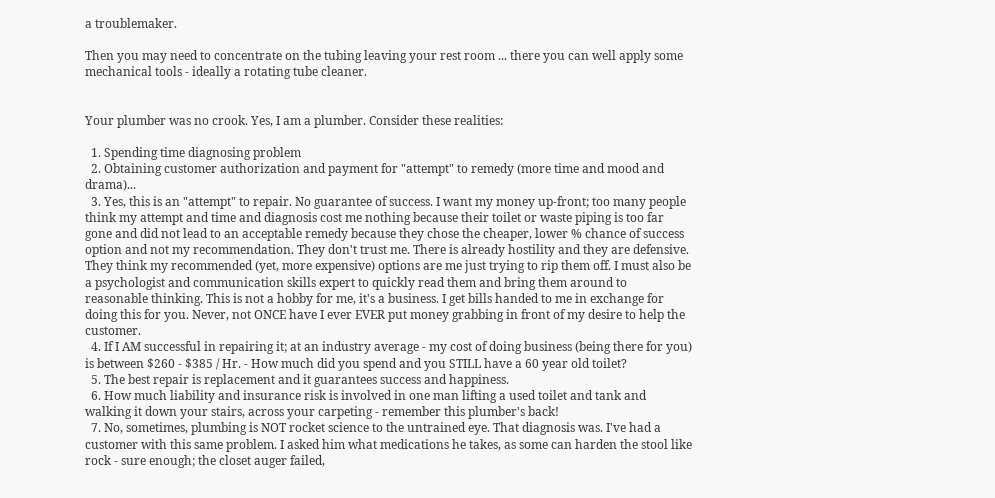a troublemaker.

Then you may need to concentrate on the tubing leaving your rest room ... there you can well apply some mechanical tools - ideally a rotating tube cleaner.


Your plumber was no crook. Yes, I am a plumber. Consider these realities:

  1. Spending time diagnosing problem
  2. Obtaining customer authorization and payment for "attempt" to remedy (more time and mood and drama)...
  3. Yes, this is an "attempt" to repair. No guarantee of success. I want my money up-front; too many people think my attempt and time and diagnosis cost me nothing because their toilet or waste piping is too far gone and did not lead to an acceptable remedy because they chose the cheaper, lower % chance of success option and not my recommendation. They don't trust me. There is already hostility and they are defensive. They think my recommended (yet, more expensive) options are me just trying to rip them off. I must also be a psychologist and communication skills expert to quickly read them and bring them around to reasonable thinking. This is not a hobby for me, it's a business. I get bills handed to me in exchange for doing this for you. Never, not ONCE have I ever EVER put money grabbing in front of my desire to help the customer.
  4. If I AM successful in repairing it; at an industry average - my cost of doing business (being there for you) is between $260 - $385 / Hr. - How much did you spend and you STILL have a 60 year old toilet?
  5. The best repair is replacement and it guarantees success and happiness.
  6. How much liability and insurance risk is involved in one man lifting a used toilet and tank and walking it down your stairs, across your carpeting - remember this plumber's back!
  7. No, sometimes, plumbing is NOT rocket science to the untrained eye. That diagnosis was. I've had a customer with this same problem. I asked him what medications he takes, as some can harden the stool like rock - sure enough; the closet auger failed,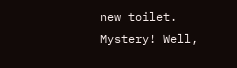new toilet. Mystery! Well,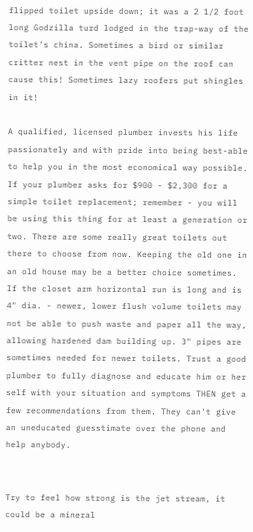flipped toilet upside down; it was a 2 1/2 foot long Godzilla turd lodged in the trap-way of the toilet's china. Sometimes a bird or similar critter nest in the vent pipe on the roof can cause this! Sometimes lazy roofers put shingles in it!

A qualified, licensed plumber invests his life passionately and with pride into being best-able to help you in the most economical way possible. If your plumber asks for $900 - $2,300 for a simple toilet replacement; remember - you will be using this thing for at least a generation or two. There are some really great toilets out there to choose from now. Keeping the old one in an old house may be a better choice sometimes. If the closet arm horizontal run is long and is 4" dia. - newer, lower flush volume toilets may not be able to push waste and paper all the way, allowing hardened dam building up. 3" pipes are sometimes needed for newer toilets. Trust a good plumber to fully diagnose and educate him or her self with your situation and symptoms THEN get a few recommendations from them. They can't give an uneducated guesstimate over the phone and help anybody.


Try to feel how strong is the jet stream, it could be a mineral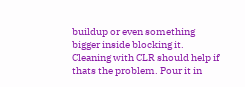buildup or even something bigger inside blocking it. Cleaning with CLR should help if thats the problem. Pour it in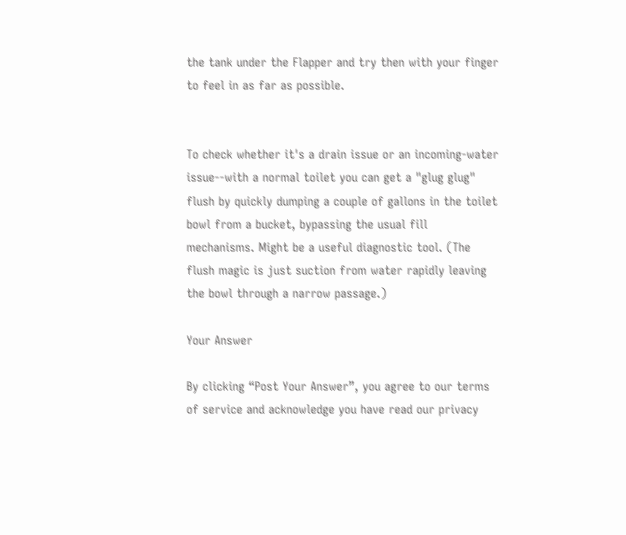the tank under the Flapper and try then with your finger to feel in as far as possible.


To check whether it's a drain issue or an incoming-water issue--with a normal toilet you can get a "glug glug" flush by quickly dumping a couple of gallons in the toilet bowl from a bucket, bypassing the usual fill mechanisms. Might be a useful diagnostic tool. (The flush magic is just suction from water rapidly leaving the bowl through a narrow passage.)

Your Answer

By clicking “Post Your Answer”, you agree to our terms of service and acknowledge you have read our privacy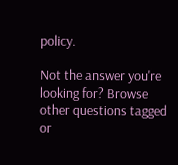policy.

Not the answer you're looking for? Browse other questions tagged or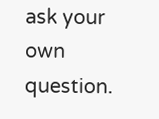ask your own question.